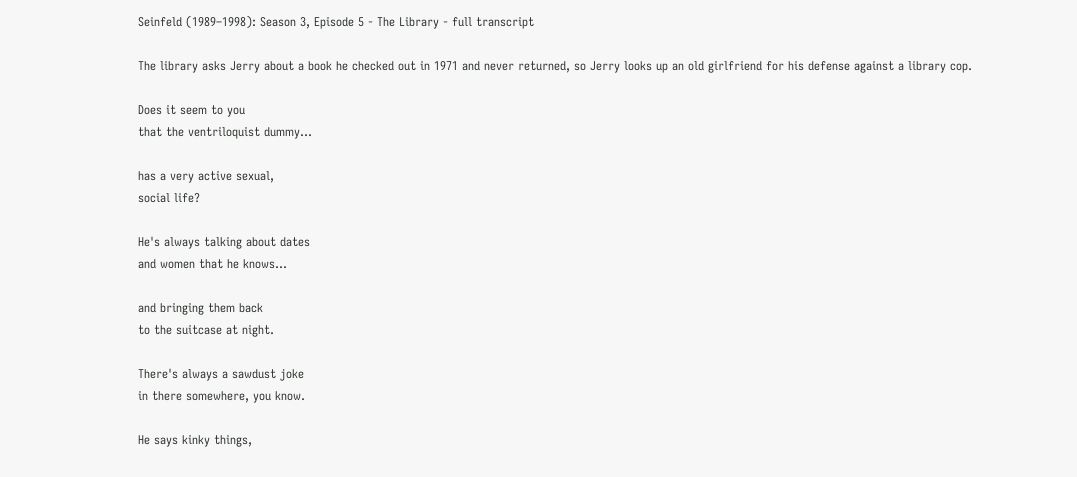Seinfeld (1989–1998): Season 3, Episode 5 - The Library - full transcript

The library asks Jerry about a book he checked out in 1971 and never returned, so Jerry looks up an old girlfriend for his defense against a library cop.

Does it seem to you
that the ventriloquist dummy...

has a very active sexual,
social life?

He's always talking about dates
and women that he knows...

and bringing them back
to the suitcase at night.

There's always a sawdust joke
in there somewhere, you know.

He says kinky things,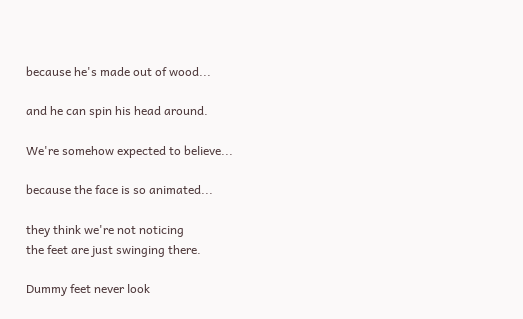because he's made out of wood...

and he can spin his head around.

We're somehow expected to believe...

because the face is so animated...

they think we're not noticing
the feet are just swinging there.

Dummy feet never look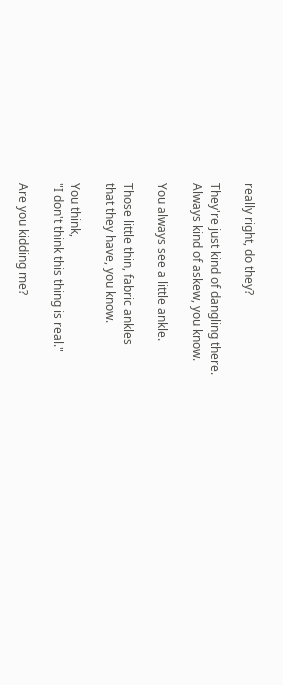really right, do they?

They're just kind of dangling there.
Always kind of askew, you know.

You always see a little ankle.

Those little thin, fabric ankles
that they have, you know.

You think,
"I don't think this thing is real."

Are you kidding me?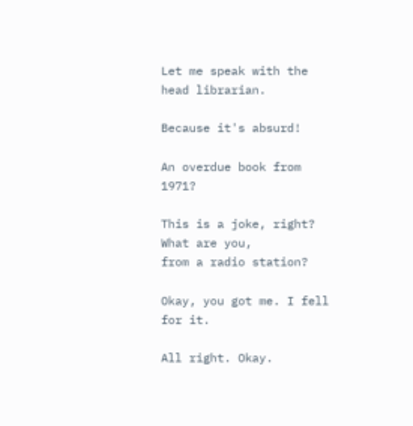Let me speak with the head librarian.

Because it's absurd!

An overdue book from 1971?

This is a joke, right? What are you,
from a radio station?

Okay, you got me. I fell for it.

All right. Okay.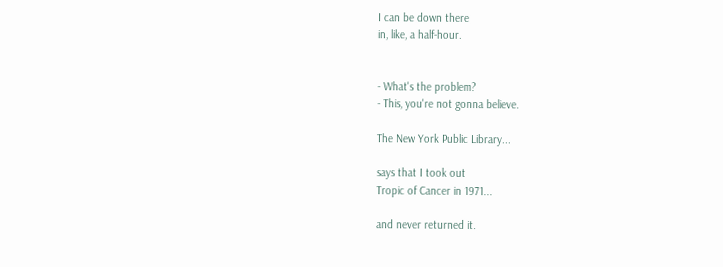I can be down there
in, like, a half-hour.


- What's the problem?
- This, you're not gonna believe.

The New York Public Library...

says that I took out
Tropic of Cancer in 1971...

and never returned it.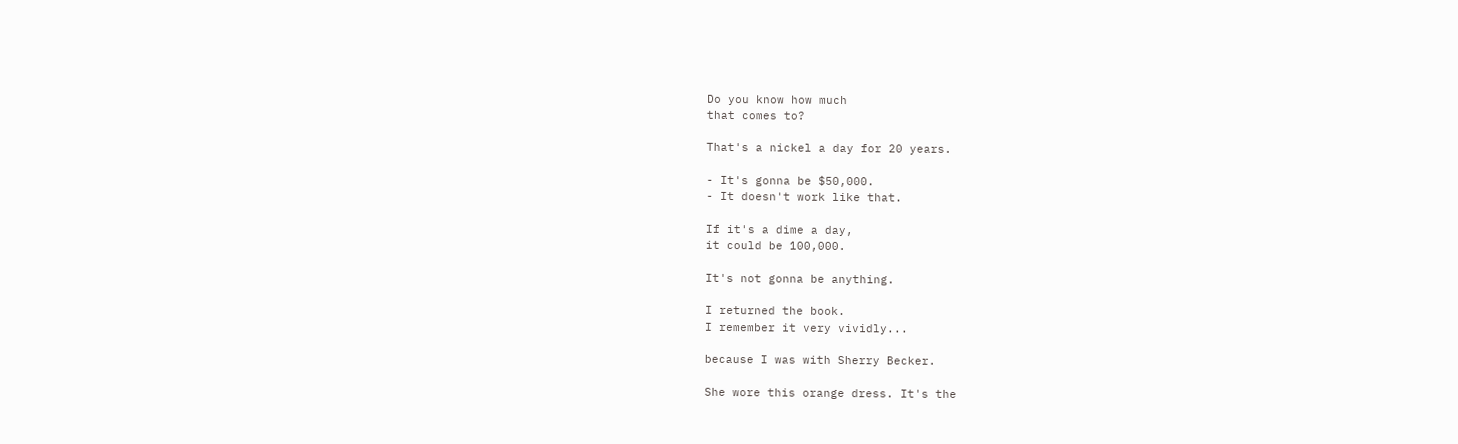Do you know how much
that comes to?

That's a nickel a day for 20 years.

- It's gonna be $50,000.
- It doesn't work like that.

If it's a dime a day,
it could be 100,000.

It's not gonna be anything.

I returned the book.
I remember it very vividly...

because I was with Sherry Becker.

She wore this orange dress. It's the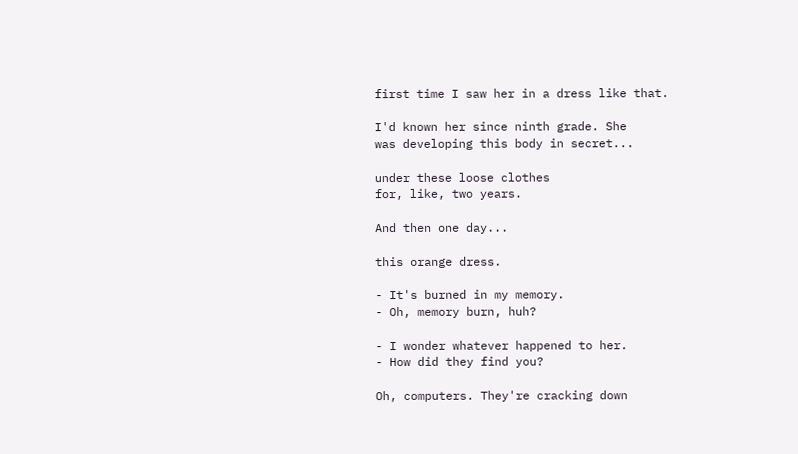first time I saw her in a dress like that.

I'd known her since ninth grade. She
was developing this body in secret...

under these loose clothes
for, like, two years.

And then one day...

this orange dress.

- It's burned in my memory.
- Oh, memory burn, huh?

- I wonder whatever happened to her.
- How did they find you?

Oh, computers. They're cracking down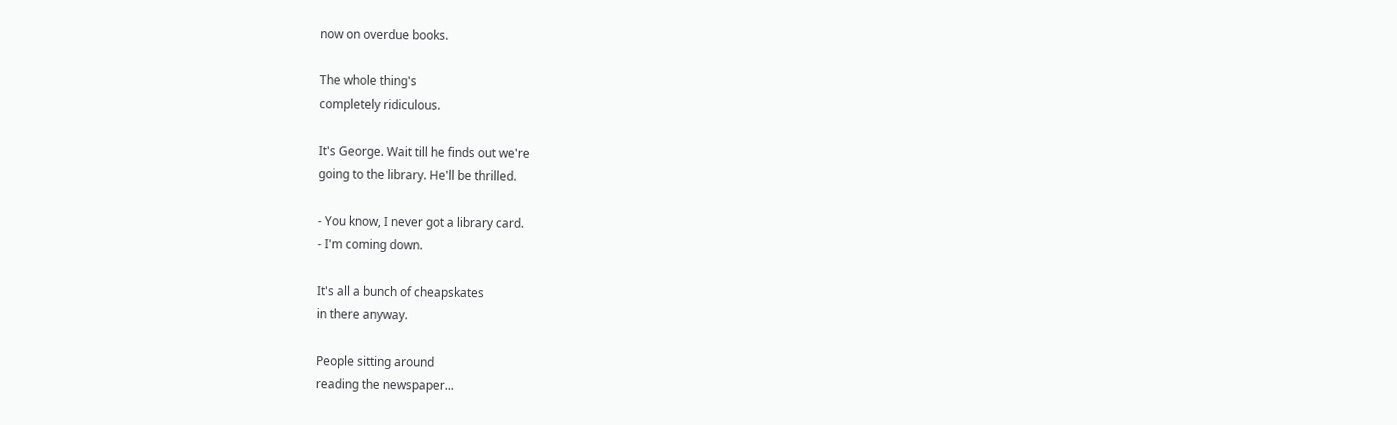now on overdue books.

The whole thing's
completely ridiculous.

It's George. Wait till he finds out we're
going to the library. He'll be thrilled.

- You know, I never got a library card.
- I'm coming down.

It's all a bunch of cheapskates
in there anyway.

People sitting around
reading the newspaper...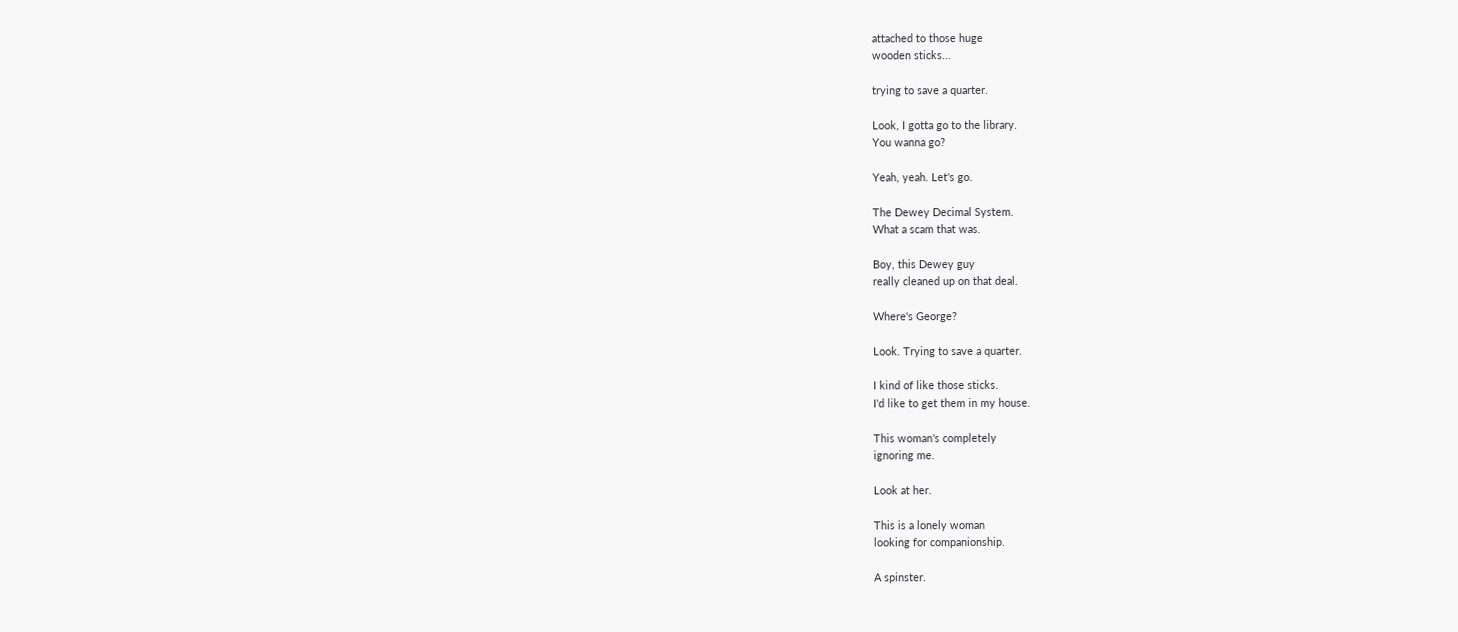attached to those huge
wooden sticks...

trying to save a quarter.

Look, I gotta go to the library.
You wanna go?

Yeah, yeah. Let's go.

The Dewey Decimal System.
What a scam that was.

Boy, this Dewey guy
really cleaned up on that deal.

Where's George?

Look. Trying to save a quarter.

I kind of like those sticks.
I'd like to get them in my house.

This woman's completely
ignoring me.

Look at her.

This is a lonely woman
looking for companionship.

A spinster.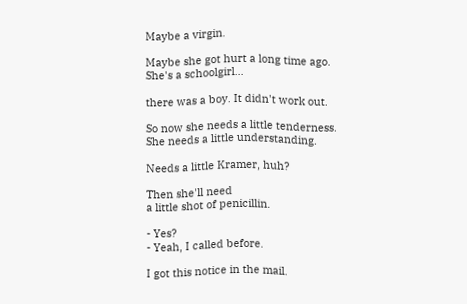Maybe a virgin.

Maybe she got hurt a long time ago.
She's a schoolgirl...

there was a boy. It didn't work out.

So now she needs a little tenderness.
She needs a little understanding.

Needs a little Kramer, huh?

Then she'll need
a little shot of penicillin.

- Yes?
- Yeah, I called before.

I got this notice in the mail.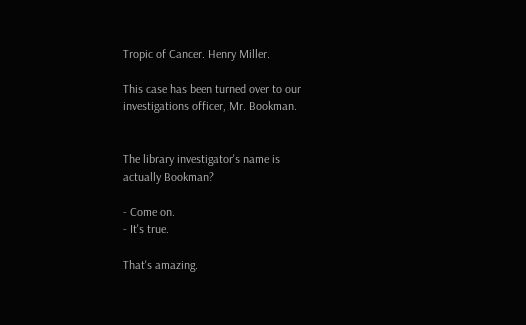Tropic of Cancer. Henry Miller.

This case has been turned over to our
investigations officer, Mr. Bookman.


The library investigator's name is
actually Bookman?

- Come on.
- It's true.

That's amazing.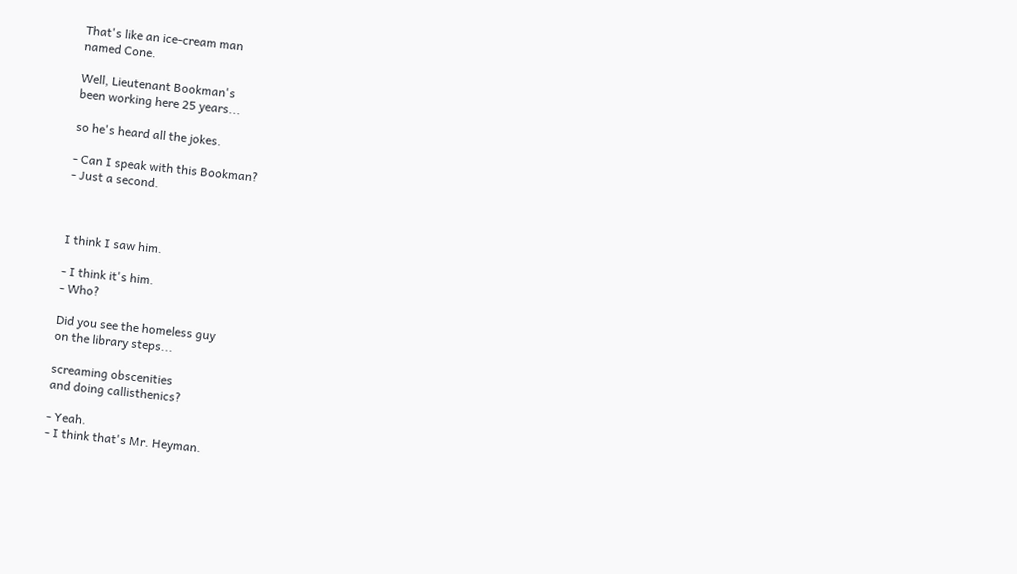That's like an ice-cream man
named Cone.

Well, Lieutenant Bookman's
been working here 25 years...

so he's heard all the jokes.

- Can I speak with this Bookman?
- Just a second.



I think I saw him.

- I think it's him.
- Who?

Did you see the homeless guy
on the library steps...

screaming obscenities
and doing callisthenics?

- Yeah.
- I think that's Mr. Heyman.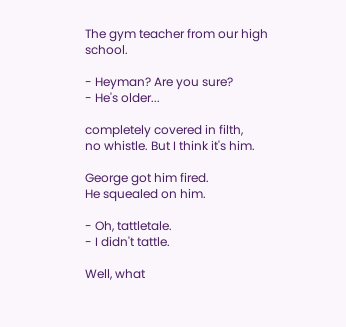The gym teacher from our high school.

- Heyman? Are you sure?
- He's older...

completely covered in filth,
no whistle. But I think it's him.

George got him fired.
He squealed on him.

- Oh, tattletale.
- I didn't tattle.

Well, what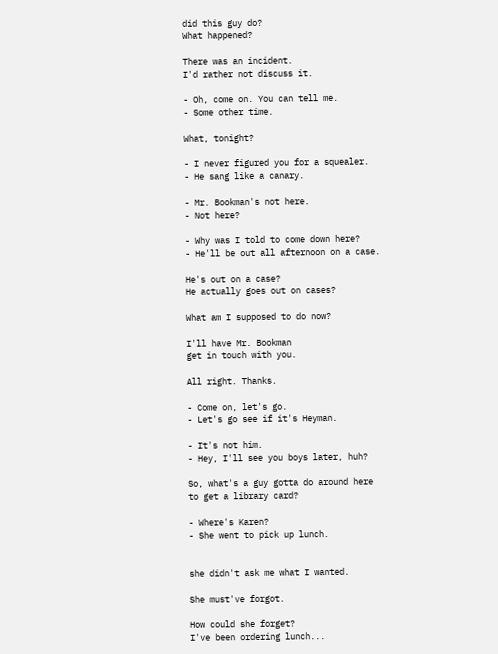did this guy do?
What happened?

There was an incident.
I'd rather not discuss it.

- Oh, come on. You can tell me.
- Some other time.

What, tonight?

- I never figured you for a squealer.
- He sang like a canary.

- Mr. Bookman's not here.
- Not here?

- Why was I told to come down here?
- He'll be out all afternoon on a case.

He's out on a case?
He actually goes out on cases?

What am I supposed to do now?

I'll have Mr. Bookman
get in touch with you.

All right. Thanks.

- Come on, let's go.
- Let's go see if it's Heyman.

- It's not him.
- Hey, I'll see you boys later, huh?

So, what's a guy gotta do around here
to get a library card?

- Where's Karen?
- She went to pick up lunch.


she didn't ask me what I wanted.

She must've forgot.

How could she forget?
I've been ordering lunch...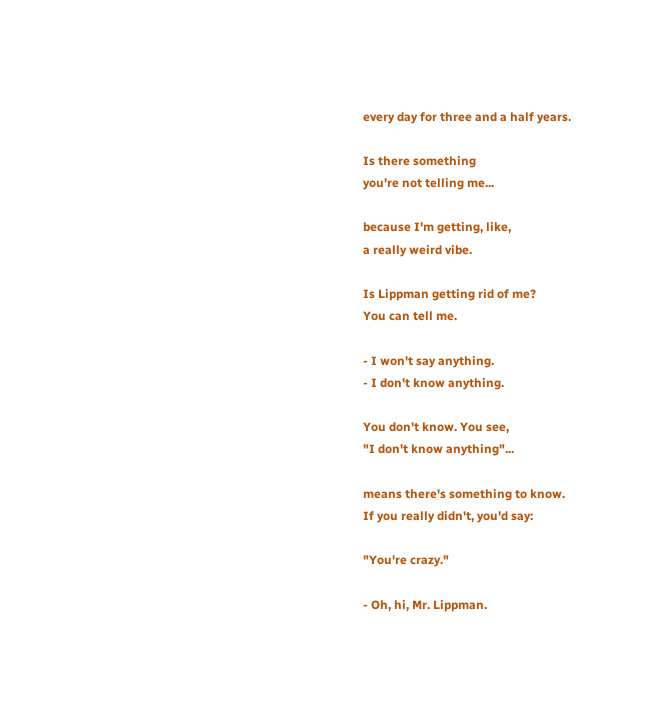every day for three and a half years.

Is there something
you're not telling me...

because I'm getting, like,
a really weird vibe.

Is Lippman getting rid of me?
You can tell me.

- I won't say anything.
- I don't know anything.

You don't know. You see,
"I don't know anything"...

means there's something to know.
If you really didn't, you'd say:

"You're crazy."

- Oh, hi, Mr. Lippman.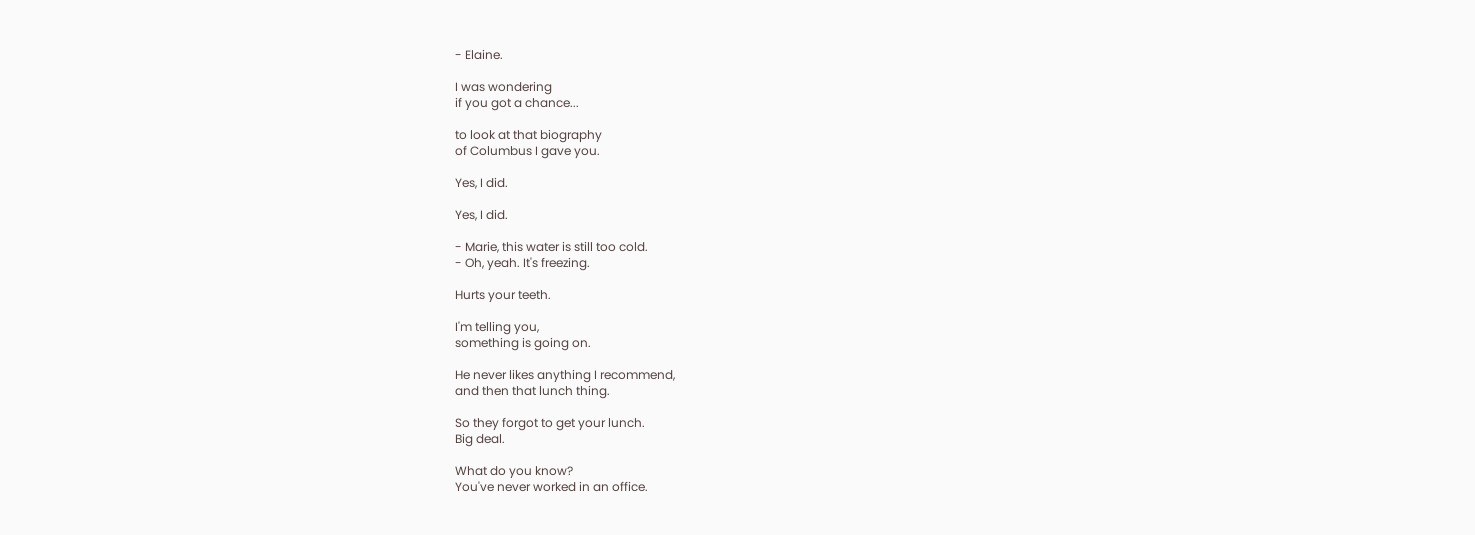- Elaine.

I was wondering
if you got a chance...

to look at that biography
of Columbus I gave you.

Yes, I did.

Yes, I did.

- Marie, this water is still too cold.
- Oh, yeah. It's freezing.

Hurts your teeth.

I'm telling you,
something is going on.

He never likes anything I recommend,
and then that lunch thing.

So they forgot to get your lunch.
Big deal.

What do you know?
You've never worked in an office.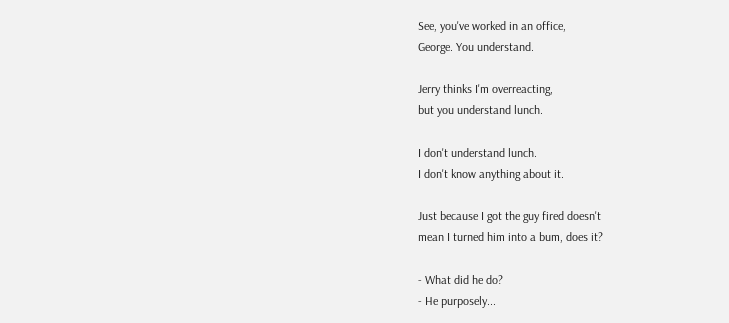See, you've worked in an office,
George. You understand.

Jerry thinks I'm overreacting,
but you understand lunch.

I don't understand lunch.
I don't know anything about it.

Just because I got the guy fired doesn't
mean I turned him into a bum, does it?

- What did he do?
- He purposely...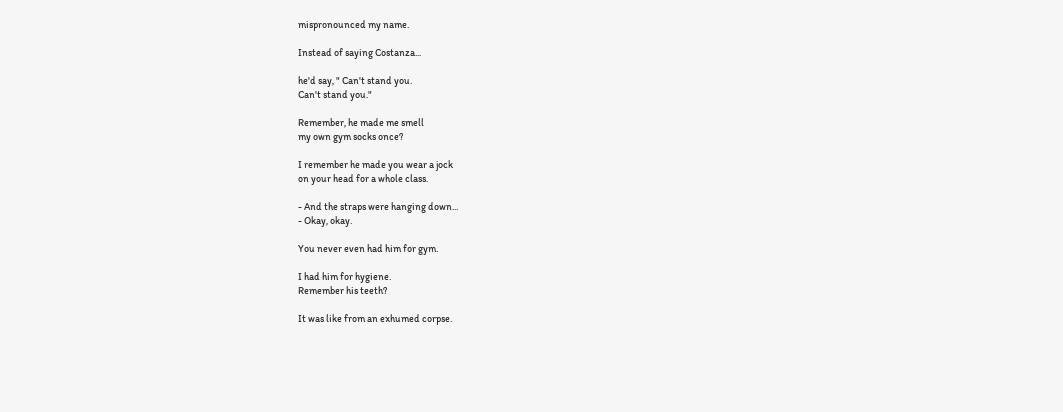mispronounced my name.

Instead of saying Costanza...

he'd say, " Can't stand you.
Can't stand you."

Remember, he made me smell
my own gym socks once?

I remember he made you wear a jock
on your head for a whole class.

- And the straps were hanging down...
- Okay, okay.

You never even had him for gym.

I had him for hygiene.
Remember his teeth?

It was like from an exhumed corpse.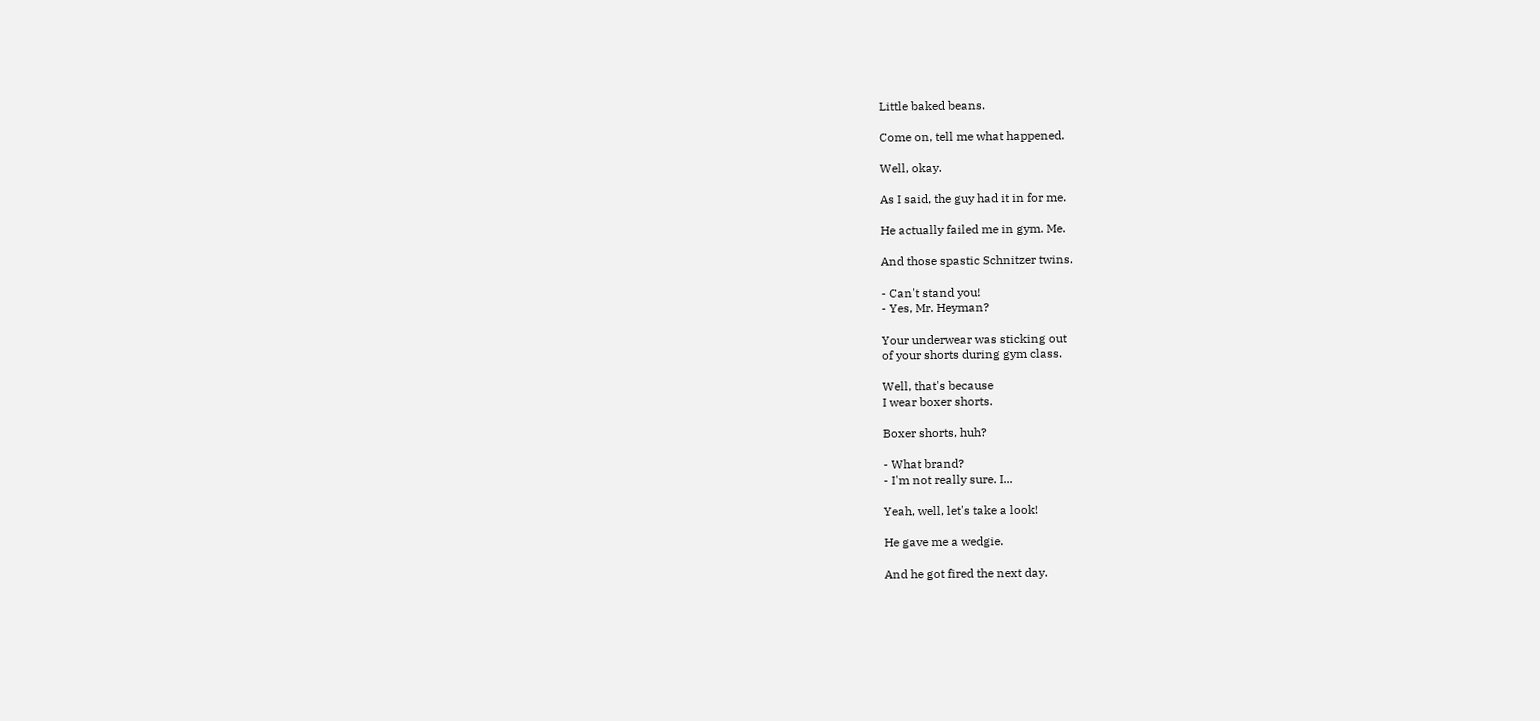Little baked beans.

Come on, tell me what happened.

Well, okay.

As I said, the guy had it in for me.

He actually failed me in gym. Me.

And those spastic Schnitzer twins.

- Can't stand you!
- Yes, Mr. Heyman?

Your underwear was sticking out
of your shorts during gym class.

Well, that's because
I wear boxer shorts.

Boxer shorts, huh?

- What brand?
- I'm not really sure. I...

Yeah, well, let's take a look!

He gave me a wedgie.

And he got fired the next day.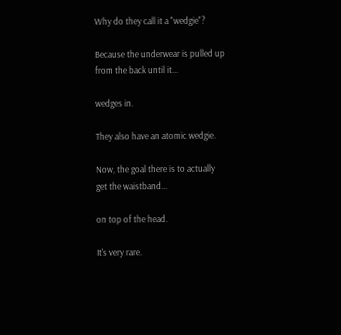Why do they call it a "wedgie"?

Because the underwear is pulled up
from the back until it...

wedges in.

They also have an atomic wedgie.

Now, the goal there is to actually
get the waistband...

on top of the head.

It's very rare.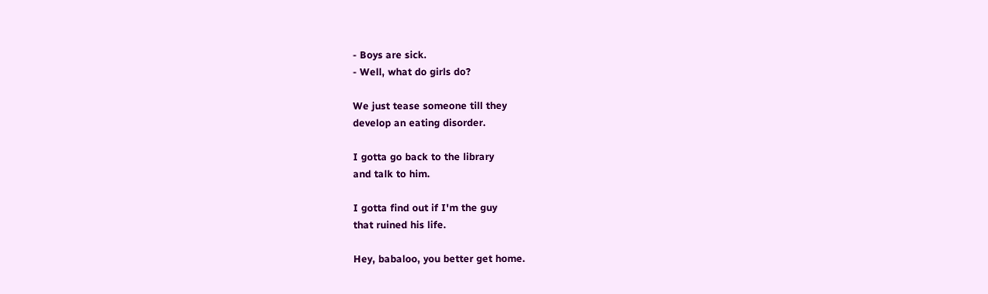- Boys are sick.
- Well, what do girls do?

We just tease someone till they
develop an eating disorder.

I gotta go back to the library
and talk to him.

I gotta find out if I'm the guy
that ruined his life.

Hey, babaloo, you better get home.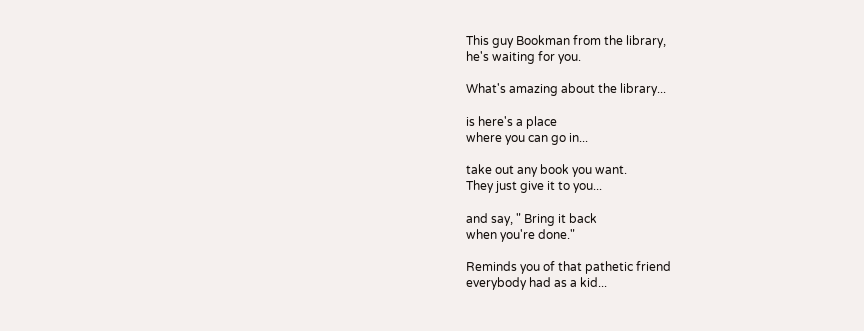This guy Bookman from the library,
he's waiting for you.

What's amazing about the library...

is here's a place
where you can go in...

take out any book you want.
They just give it to you...

and say, " Bring it back
when you're done."

Reminds you of that pathetic friend
everybody had as a kid...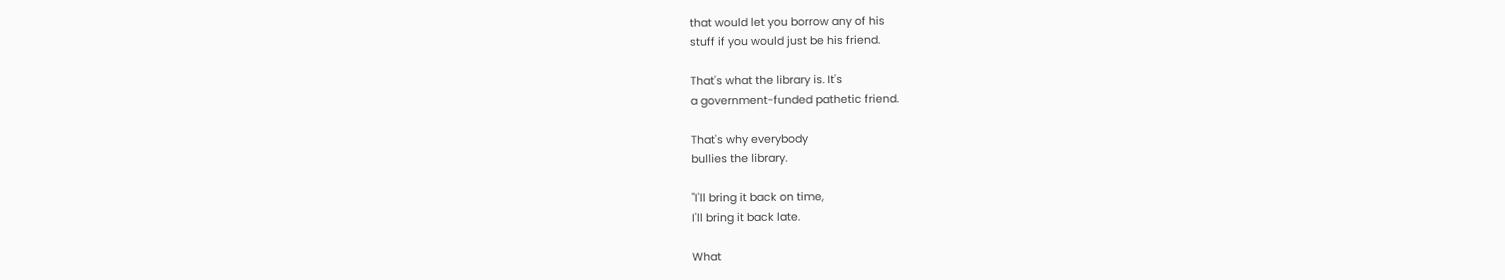that would let you borrow any of his
stuff if you would just be his friend.

That's what the library is. It's
a government-funded pathetic friend.

That's why everybody
bullies the library.

"I'll bring it back on time,
I'll bring it back late.

What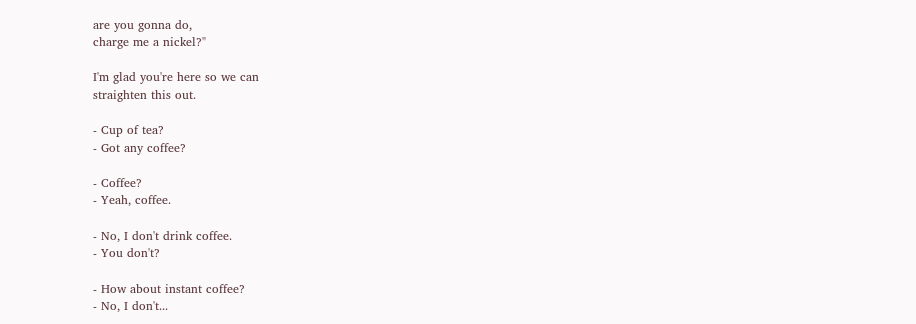are you gonna do,
charge me a nickel?"

I'm glad you're here so we can
straighten this out.

- Cup of tea?
- Got any coffee?

- Coffee?
- Yeah, coffee.

- No, I don't drink coffee.
- You don't?

- How about instant coffee?
- No, I don't...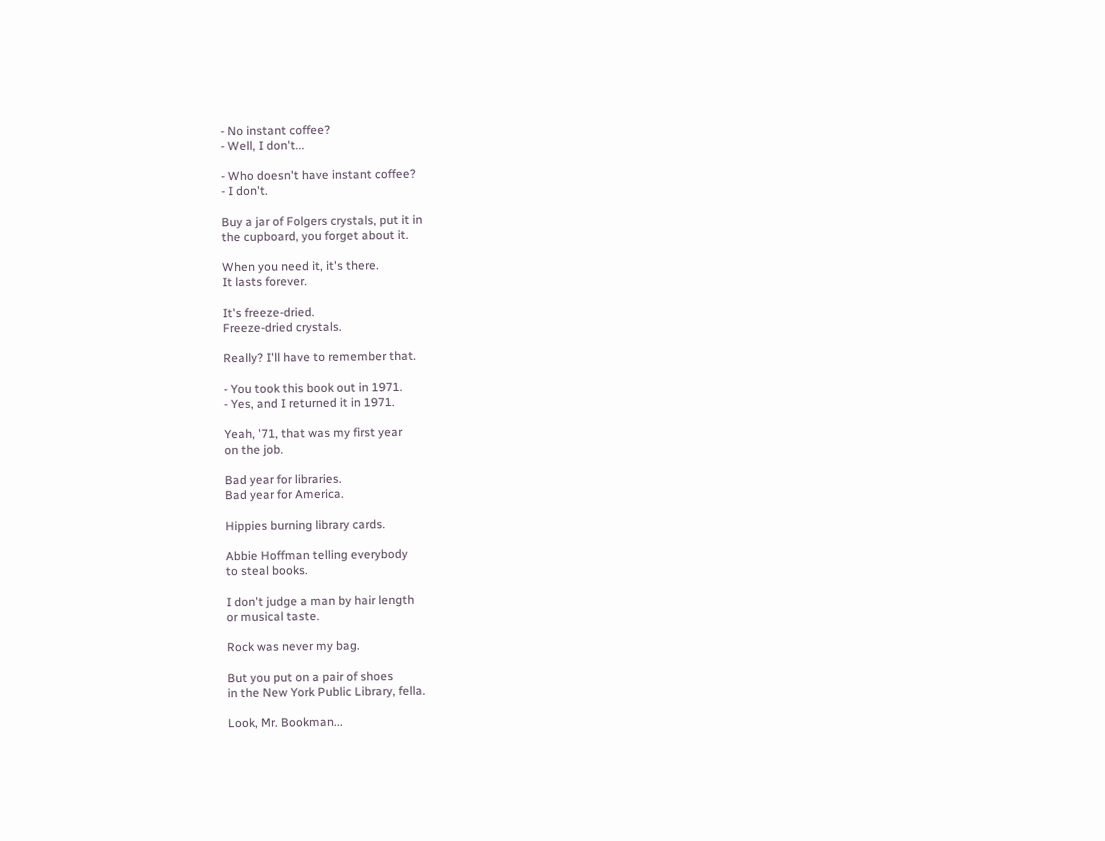- No instant coffee?
- Well, I don't...

- Who doesn't have instant coffee?
- I don't.

Buy a jar of Folgers crystals, put it in
the cupboard, you forget about it.

When you need it, it's there.
It lasts forever.

It's freeze-dried.
Freeze-dried crystals.

Really? I'll have to remember that.

- You took this book out in 1971.
- Yes, and I returned it in 1971.

Yeah, '71, that was my first year
on the job.

Bad year for libraries.
Bad year for America.

Hippies burning library cards.

Abbie Hoffman telling everybody
to steal books.

I don't judge a man by hair length
or musical taste.

Rock was never my bag.

But you put on a pair of shoes
in the New York Public Library, fella.

Look, Mr. Bookman...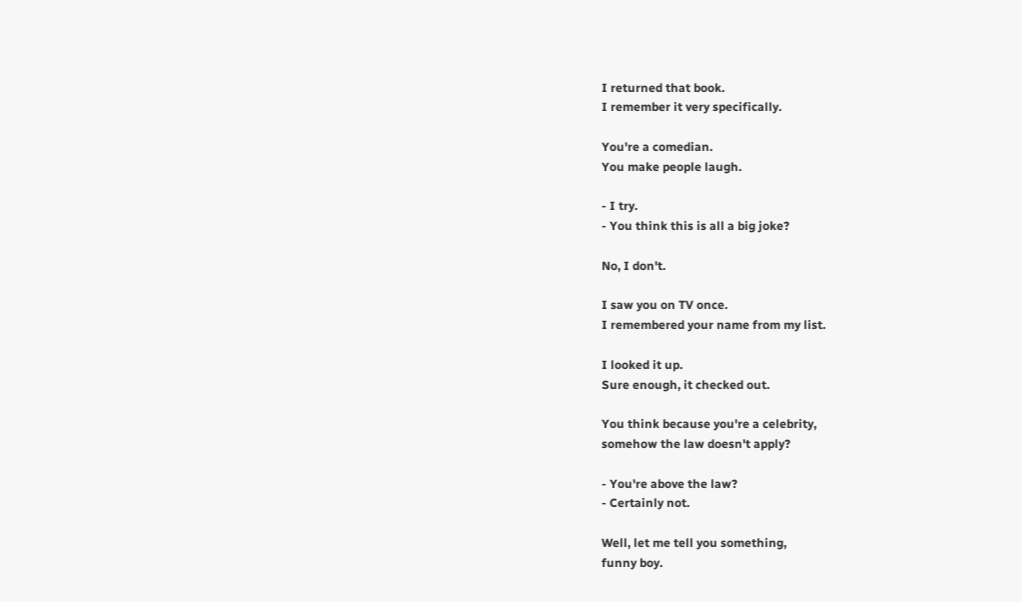I returned that book.
I remember it very specifically.

You're a comedian.
You make people laugh.

- I try.
- You think this is all a big joke?

No, I don't.

I saw you on TV once.
I remembered your name from my list.

I looked it up.
Sure enough, it checked out.

You think because you're a celebrity,
somehow the law doesn't apply?

- You're above the law?
- Certainly not.

Well, let me tell you something,
funny boy.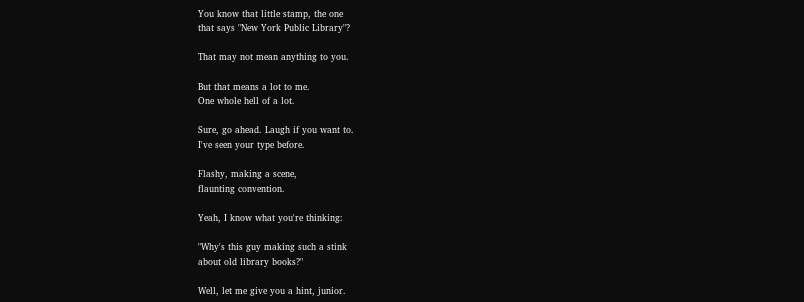You know that little stamp, the one
that says "New York Public Library"?

That may not mean anything to you.

But that means a lot to me.
One whole hell of a lot.

Sure, go ahead. Laugh if you want to.
I've seen your type before.

Flashy, making a scene,
flaunting convention.

Yeah, I know what you're thinking:

"Why's this guy making such a stink
about old library books?"

Well, let me give you a hint, junior.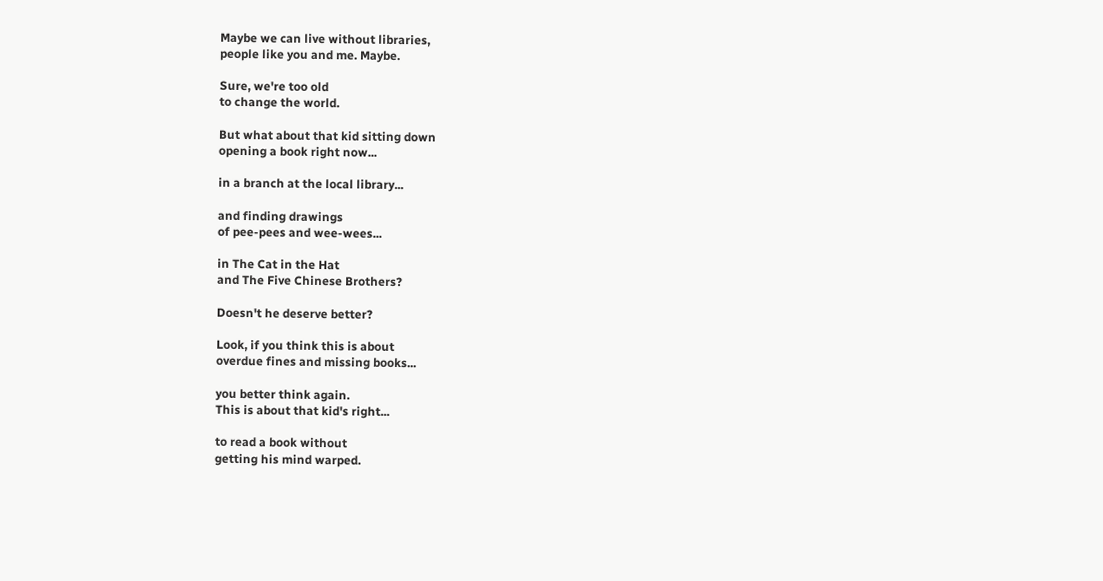Maybe we can live without libraries,
people like you and me. Maybe.

Sure, we're too old
to change the world.

But what about that kid sitting down
opening a book right now...

in a branch at the local library...

and finding drawings
of pee-pees and wee-wees...

in The Cat in the Hat
and The Five Chinese Brothers?

Doesn't he deserve better?

Look, if you think this is about
overdue fines and missing books...

you better think again.
This is about that kid's right...

to read a book without
getting his mind warped.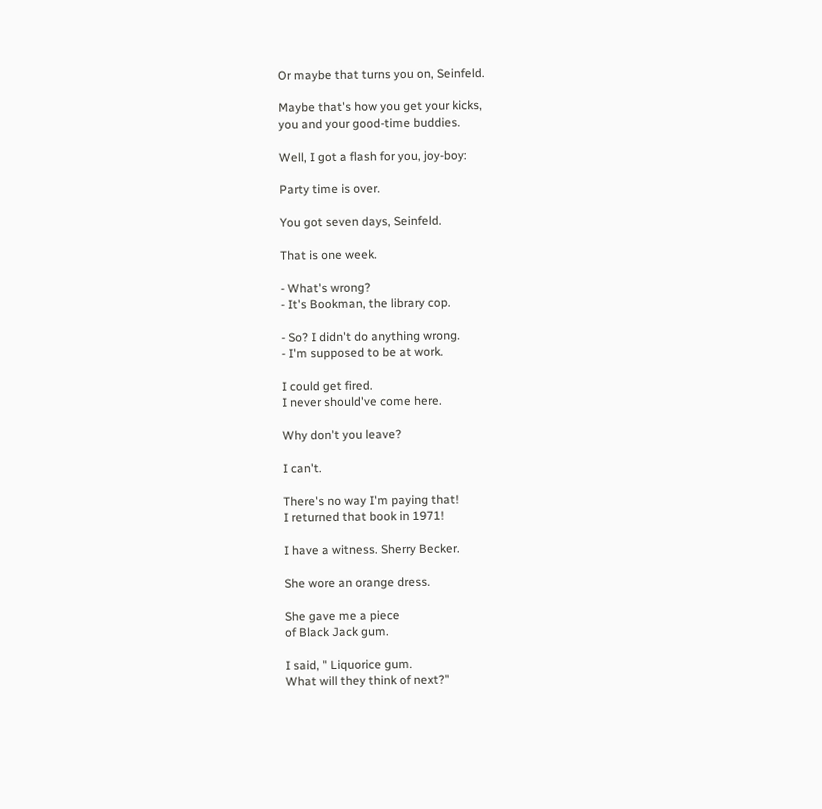Or maybe that turns you on, Seinfeld.

Maybe that's how you get your kicks,
you and your good-time buddies.

Well, I got a flash for you, joy-boy:

Party time is over.

You got seven days, Seinfeld.

That is one week.

- What's wrong?
- It's Bookman, the library cop.

- So? I didn't do anything wrong.
- I'm supposed to be at work.

I could get fired.
I never should've come here.

Why don't you leave?

I can't.

There's no way I'm paying that!
I returned that book in 1971!

I have a witness. Sherry Becker.

She wore an orange dress.

She gave me a piece
of Black Jack gum.

I said, " Liquorice gum.
What will they think of next?"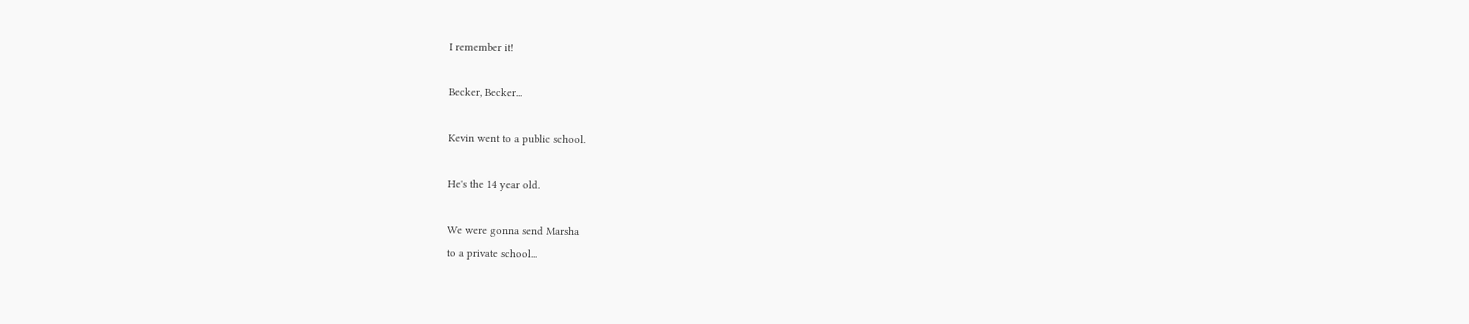I remember it!

Becker, Becker...

Kevin went to a public school.

He's the 14 year old.

We were gonna send Marsha
to a private school...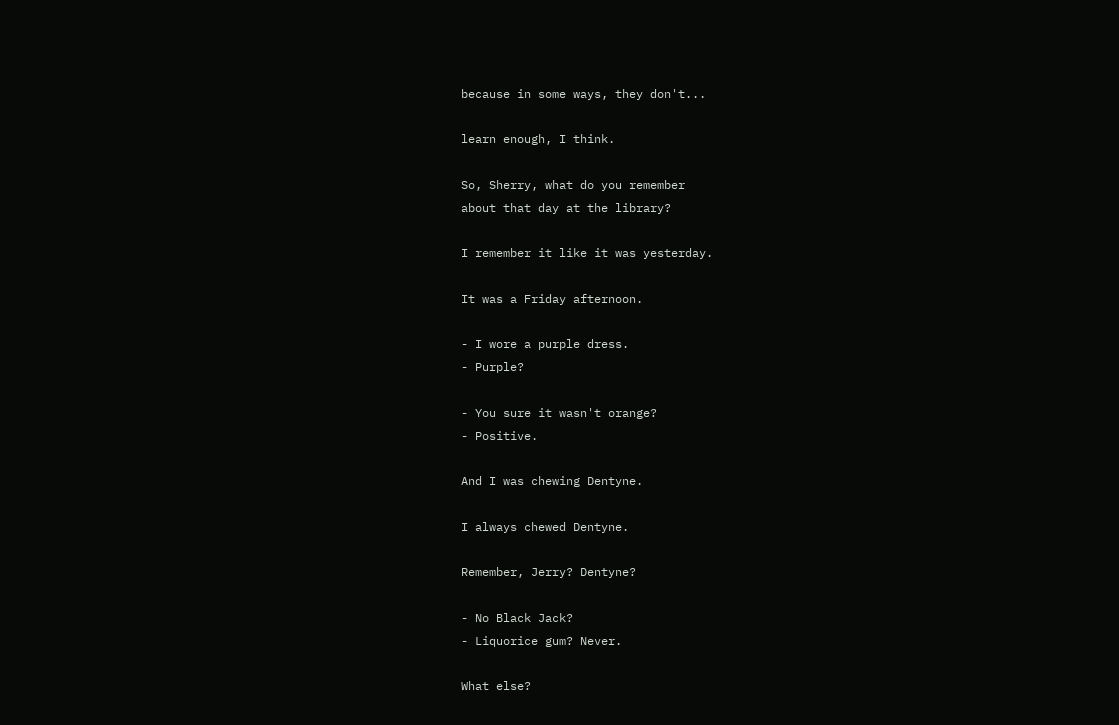because in some ways, they don't...

learn enough, I think.

So, Sherry, what do you remember
about that day at the library?

I remember it like it was yesterday.

It was a Friday afternoon.

- I wore a purple dress.
- Purple?

- You sure it wasn't orange?
- Positive.

And I was chewing Dentyne.

I always chewed Dentyne.

Remember, Jerry? Dentyne?

- No Black Jack?
- Liquorice gum? Never.

What else?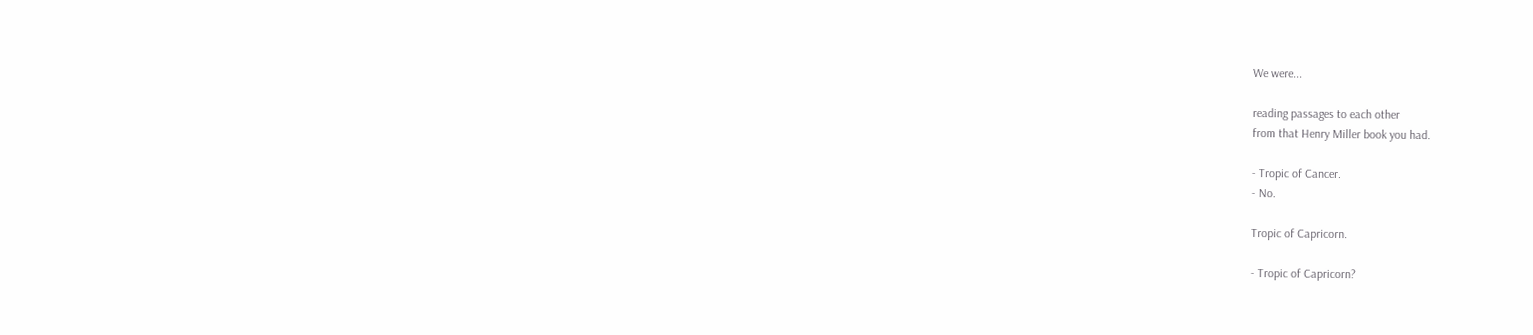We were...

reading passages to each other
from that Henry Miller book you had.

- Tropic of Cancer.
- No.

Tropic of Capricorn.

- Tropic of Capricorn?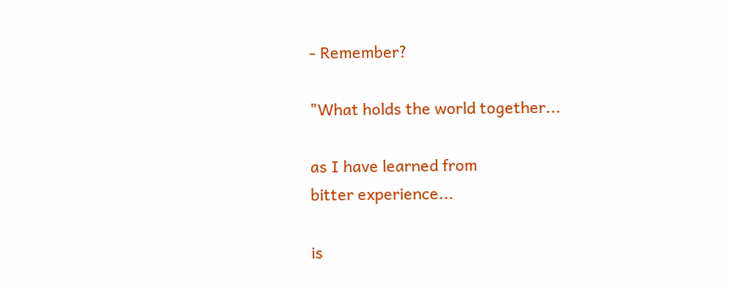- Remember?

"What holds the world together...

as I have learned from
bitter experience...

is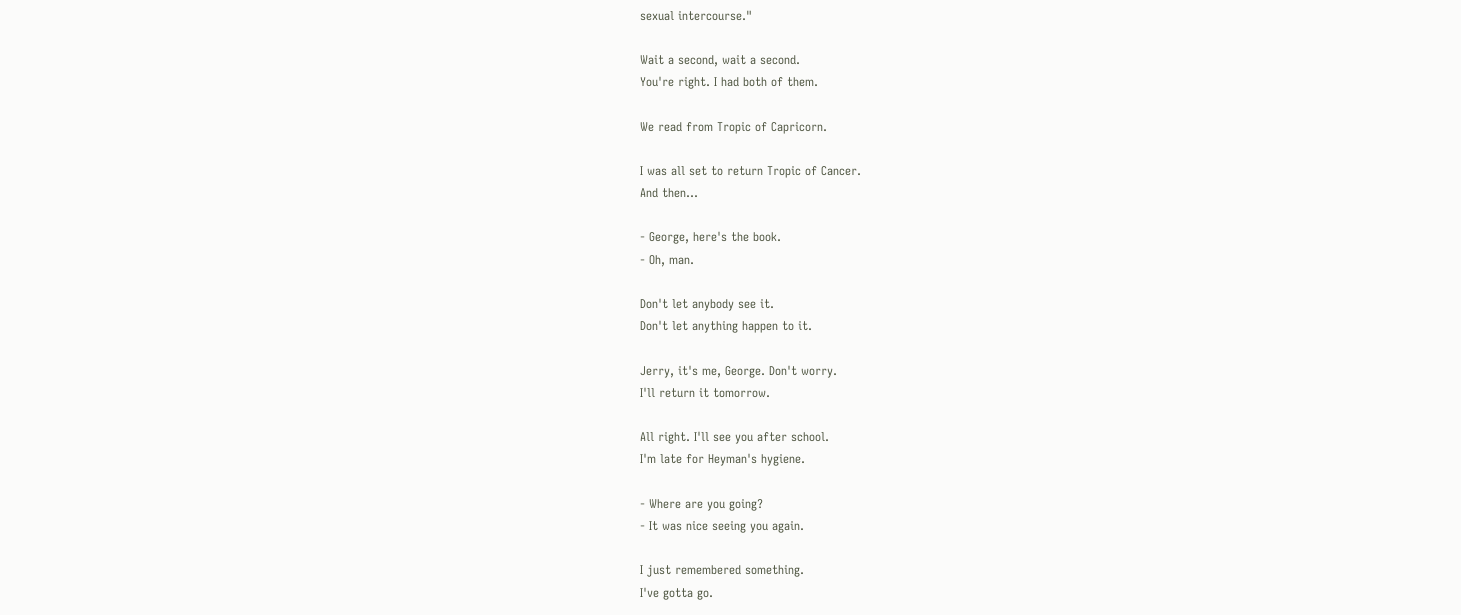sexual intercourse."

Wait a second, wait a second.
You're right. I had both of them.

We read from Tropic of Capricorn.

I was all set to return Tropic of Cancer.
And then...

- George, here's the book.
- Oh, man.

Don't let anybody see it.
Don't let anything happen to it.

Jerry, it's me, George. Don't worry.
I'll return it tomorrow.

All right. I'll see you after school.
I'm late for Heyman's hygiene.

- Where are you going?
- It was nice seeing you again.

I just remembered something.
I've gotta go.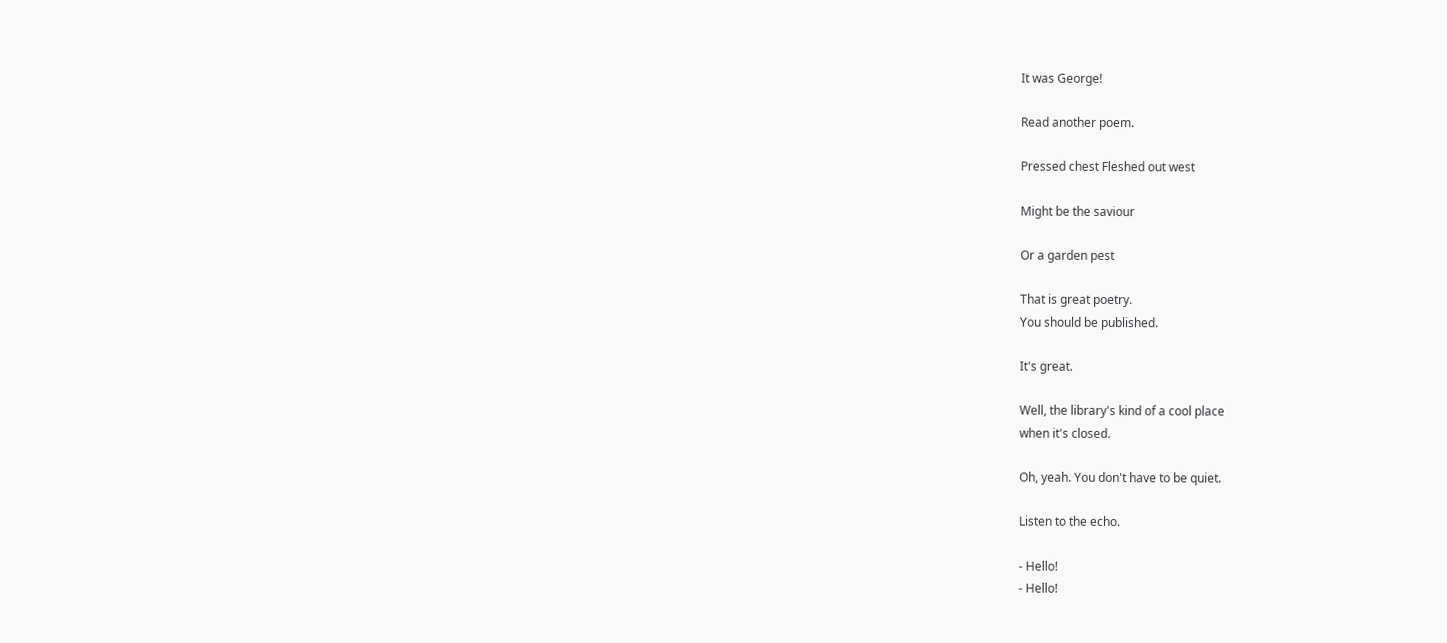It was George!

Read another poem.

Pressed chest Fleshed out west

Might be the saviour

Or a garden pest

That is great poetry.
You should be published.

It's great.

Well, the library's kind of a cool place
when it's closed.

Oh, yeah. You don't have to be quiet.

Listen to the echo.

- Hello!
- Hello!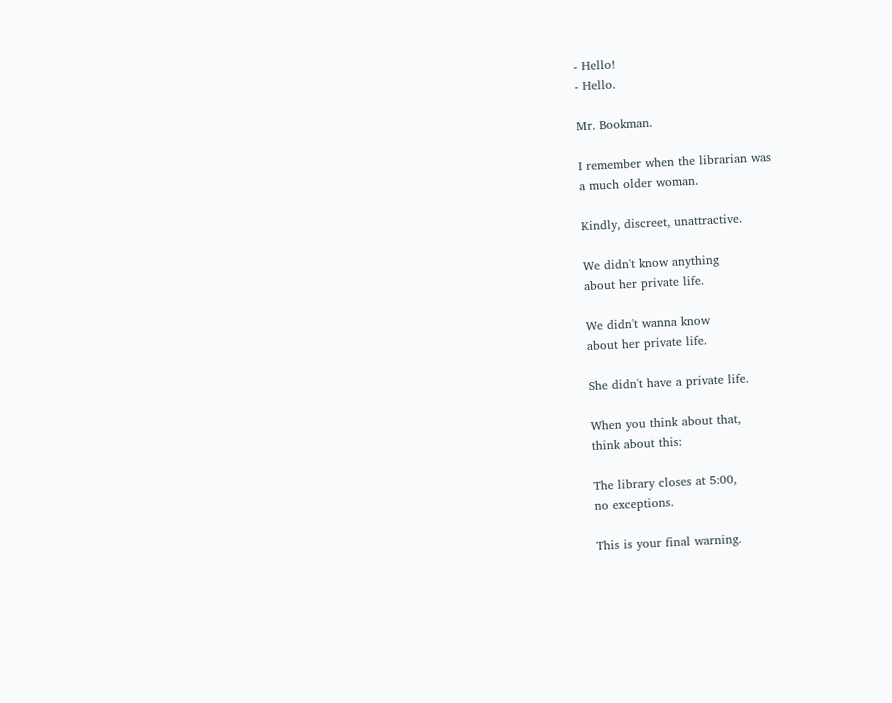- Hello!
- Hello.

Mr. Bookman.

I remember when the librarian was
a much older woman.

Kindly, discreet, unattractive.

We didn't know anything
about her private life.

We didn't wanna know
about her private life.

She didn't have a private life.

When you think about that,
think about this:

The library closes at 5:00,
no exceptions.

This is your final warning.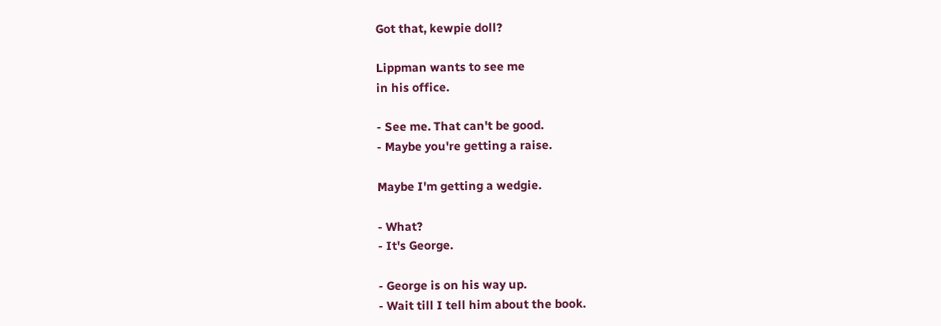Got that, kewpie doll?

Lippman wants to see me
in his office.

- See me. That can't be good.
- Maybe you're getting a raise.

Maybe I'm getting a wedgie.

- What?
- It's George.

- George is on his way up.
- Wait till I tell him about the book.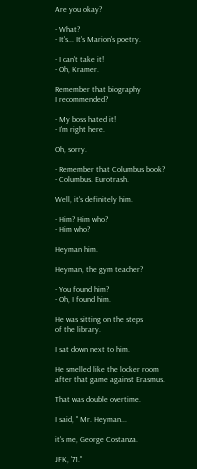Are you okay?

- What?
- It's... It's Marion's poetry.

- I can't take it!
- Oh, Kramer.

Remember that biography
I recommended?

- My boss hated it!
- I'm right here.

Oh, sorry.

- Remember that Columbus book?
- Columbus. Eurotrash.

Well, it's definitely him.

- Him? Him who?
- Him who?

Heyman him.

Heyman, the gym teacher?

- You found him?
- Oh, I found him.

He was sitting on the steps
of the library.

I sat down next to him.

He smelled like the locker room
after that game against Erasmus.

That was double overtime.

I said, " Mr. Heyman...

it's me, George Costanza.

JFK, '71."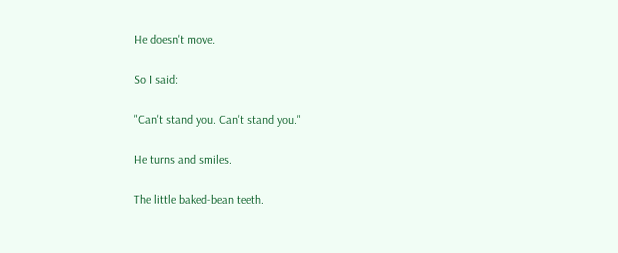He doesn't move.

So I said:

"Can't stand you. Can't stand you."

He turns and smiles.

The little baked-bean teeth.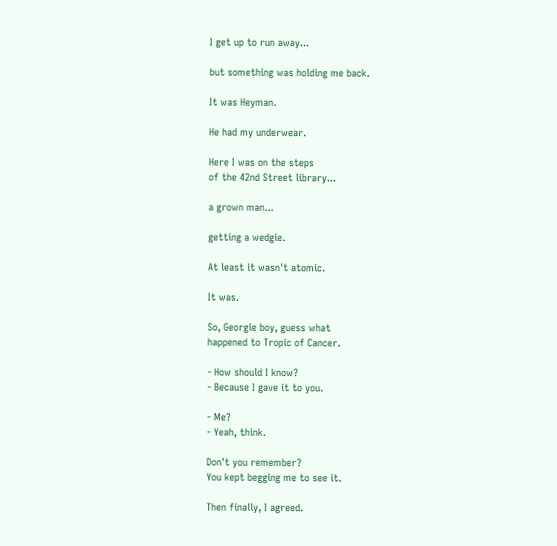I get up to run away...

but something was holding me back.

It was Heyman.

He had my underwear.

Here I was on the steps
of the 42nd Street library...

a grown man...

getting a wedgie.

At least it wasn't atomic.

It was.

So, Georgie boy, guess what
happened to Tropic of Cancer.

- How should I know?
- Because I gave it to you.

- Me?
- Yeah, think.

Don't you remember?
You kept begging me to see it.

Then finally, I agreed.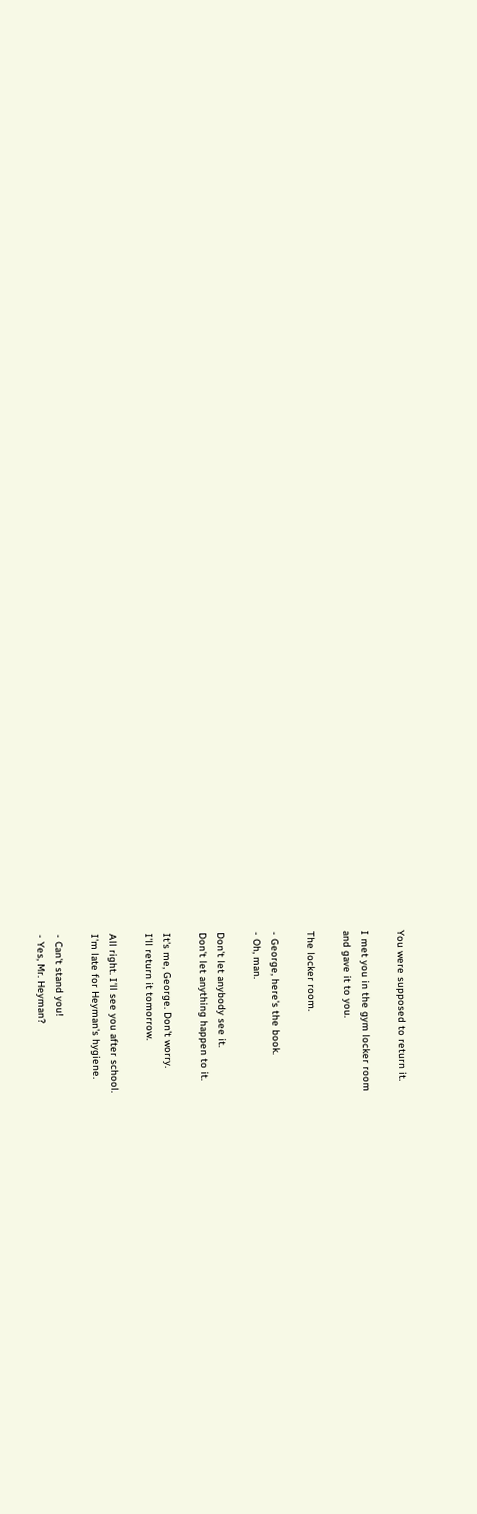You were supposed to return it.

I met you in the gym locker room
and gave it to you.

The locker room.

- George, here's the book.
- Oh, man.

Don't let anybody see it.
Don't let anything happen to it.

It's me, George. Don't worry.
I'll return it tomorrow.

All right. I'll see you after school.
I'm late for Heyman's hygiene.

- Can't stand you!
- Yes, Mr. Heyman?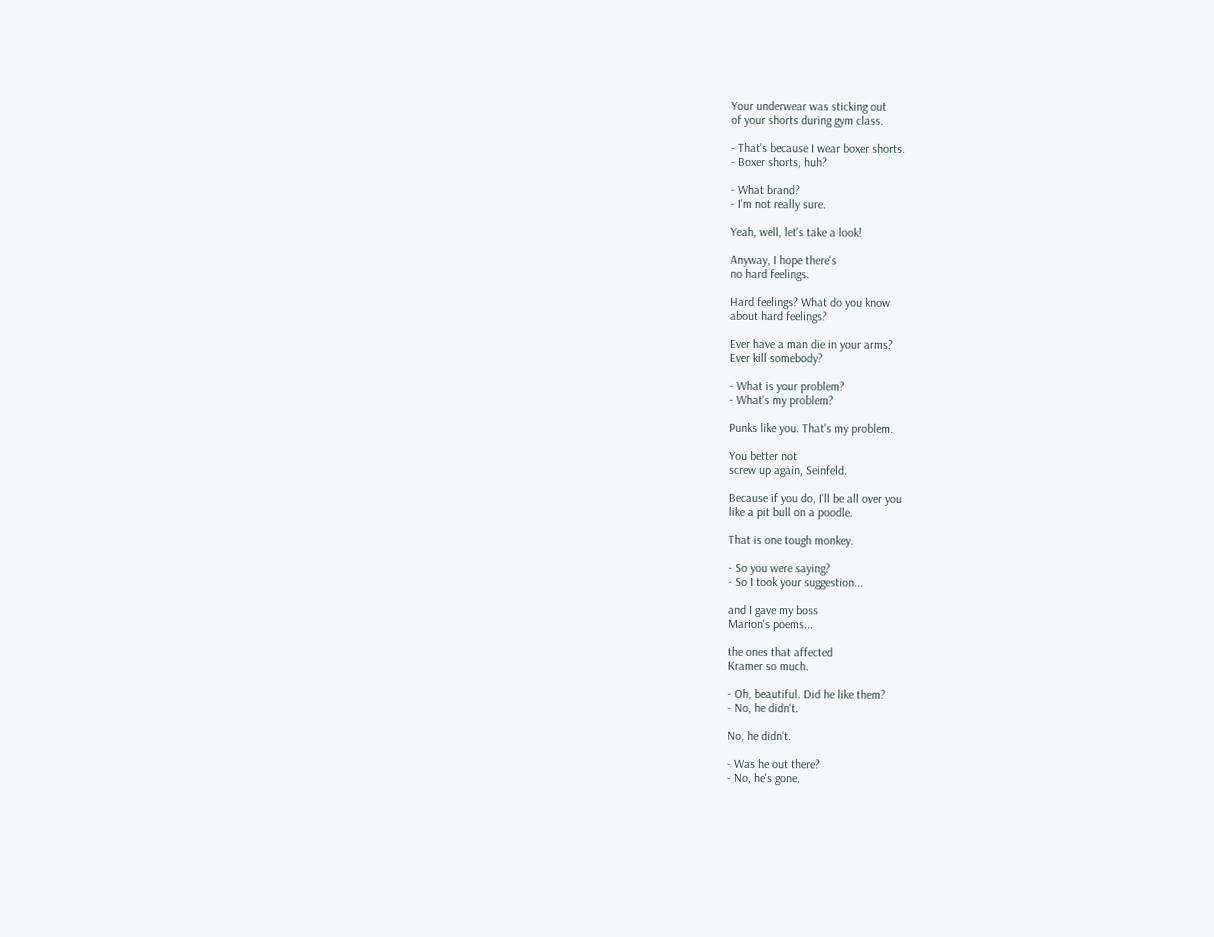Your underwear was sticking out
of your shorts during gym class.

- That's because I wear boxer shorts.
- Boxer shorts, huh?

- What brand?
- I'm not really sure.

Yeah, well, let's take a look!

Anyway, I hope there's
no hard feelings.

Hard feelings? What do you know
about hard feelings?

Ever have a man die in your arms?
Ever kill somebody?

- What is your problem?
- What's my problem?

Punks like you. That's my problem.

You better not
screw up again, Seinfeld.

Because if you do, I'll be all over you
like a pit bull on a poodle.

That is one tough monkey.

- So you were saying?
- So I took your suggestion...

and I gave my boss
Marion's poems...

the ones that affected
Kramer so much.

- Oh, beautiful. Did he like them?
- No, he didn't.

No, he didn't.

- Was he out there?
- No, he's gone.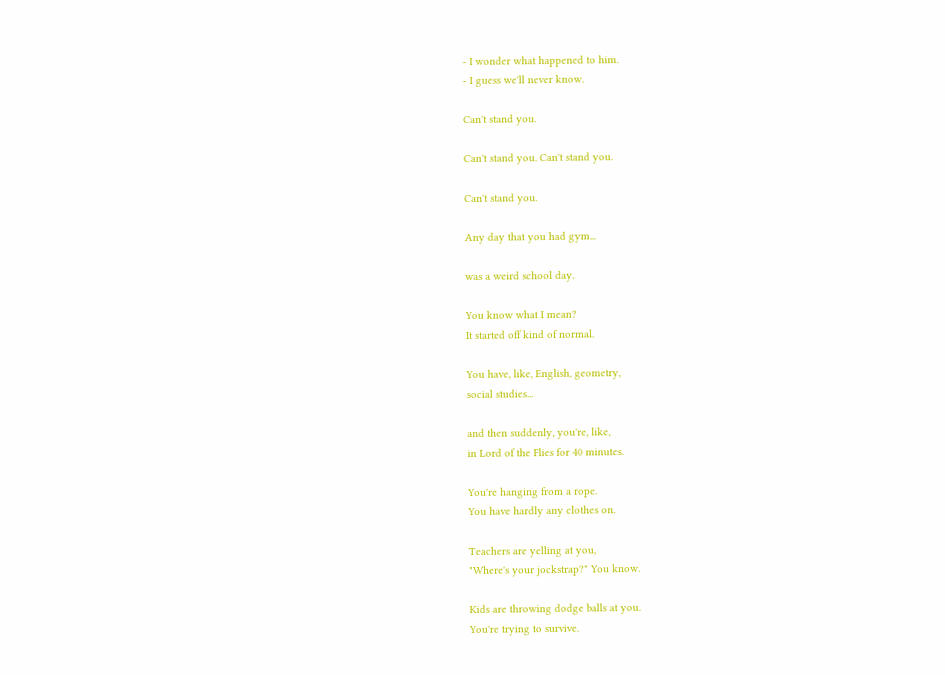- I wonder what happened to him.
- I guess we'll never know.

Can't stand you.

Can't stand you. Can't stand you.

Can't stand you.

Any day that you had gym...

was a weird school day.

You know what I mean?
It started off kind of normal.

You have, like, English, geometry,
social studies...

and then suddenly, you're, like,
in Lord of the Flies for 40 minutes.

You're hanging from a rope.
You have hardly any clothes on.

Teachers are yelling at you,
"Where's your jockstrap?" You know.

Kids are throwing dodge balls at you.
You're trying to survive.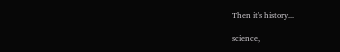Then it's history...

science,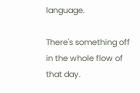language.

There's something off
in the whole flow of that day.